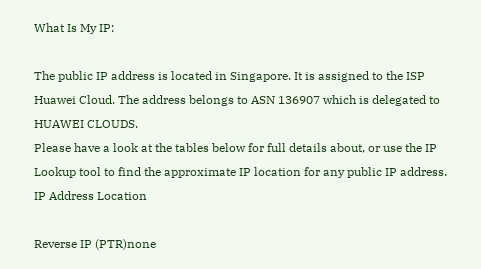What Is My IP:

The public IP address is located in Singapore. It is assigned to the ISP Huawei Cloud. The address belongs to ASN 136907 which is delegated to HUAWEI CLOUDS.
Please have a look at the tables below for full details about, or use the IP Lookup tool to find the approximate IP location for any public IP address. IP Address Location

Reverse IP (PTR)none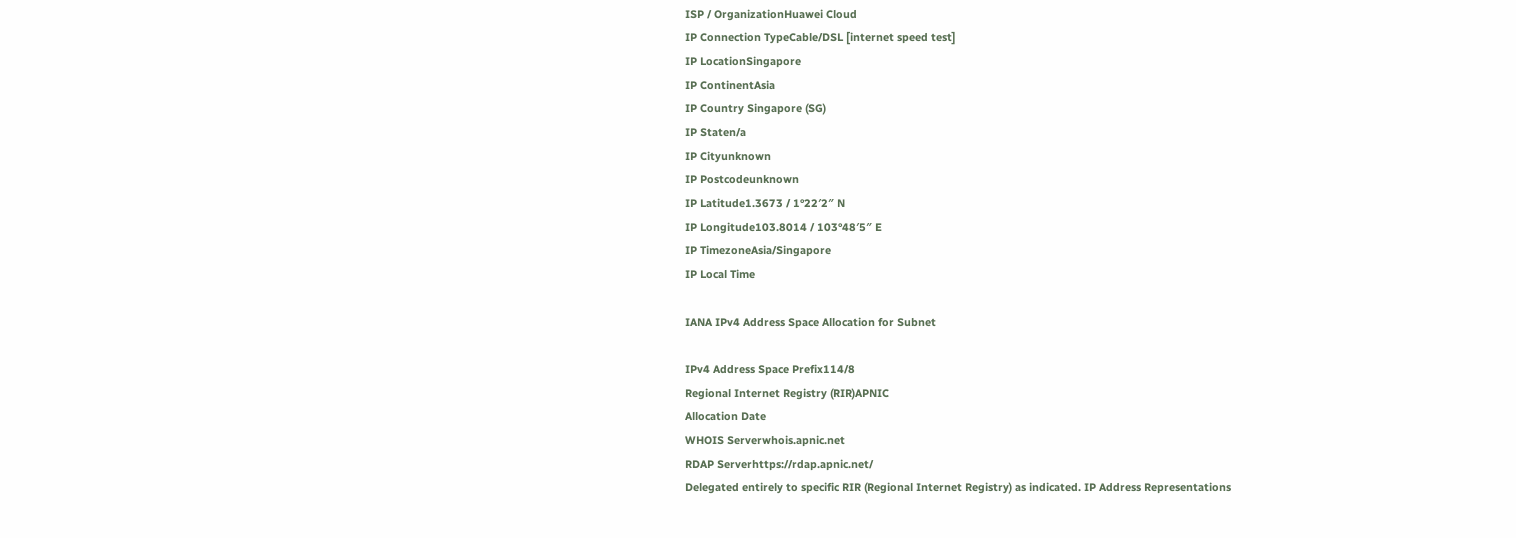ISP / OrganizationHuawei Cloud
IP Connection TypeCable/DSL [internet speed test]
IP LocationSingapore
IP ContinentAsia
IP Country Singapore (SG)
IP Staten/a
IP Cityunknown
IP Postcodeunknown
IP Latitude1.3673 / 1°22′2″ N
IP Longitude103.8014 / 103°48′5″ E
IP TimezoneAsia/Singapore
IP Local Time

IANA IPv4 Address Space Allocation for Subnet

IPv4 Address Space Prefix114/8
Regional Internet Registry (RIR)APNIC
Allocation Date
WHOIS Serverwhois.apnic.net
RDAP Serverhttps://rdap.apnic.net/
Delegated entirely to specific RIR (Regional Internet Registry) as indicated. IP Address Representations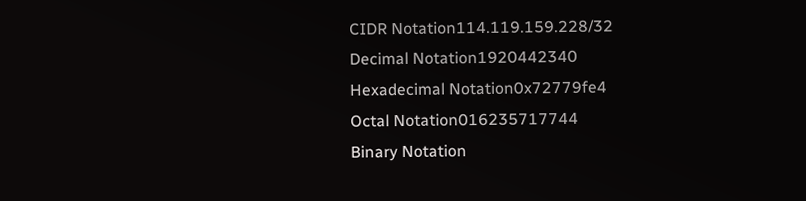CIDR Notation114.119.159.228/32
Decimal Notation1920442340
Hexadecimal Notation0x72779fe4
Octal Notation016235717744
Binary Notation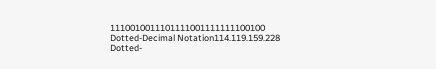1110010011101111001111111100100
Dotted-Decimal Notation114.119.159.228
Dotted-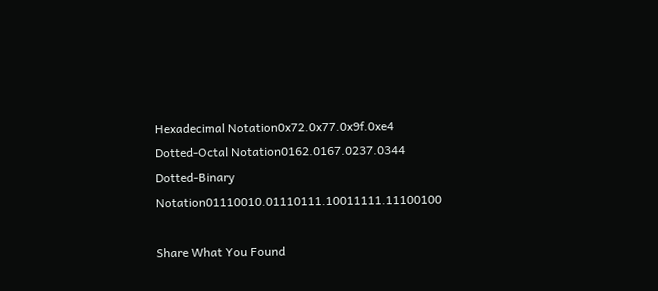Hexadecimal Notation0x72.0x77.0x9f.0xe4
Dotted-Octal Notation0162.0167.0237.0344
Dotted-Binary Notation01110010.01110111.10011111.11100100

Share What You Found